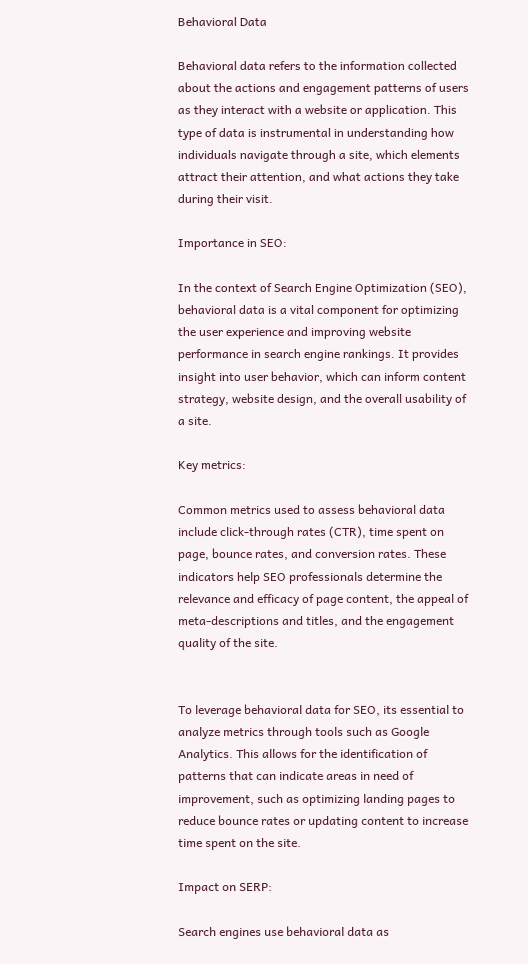Behavioral Data

Behavioral data refers to the information collected about the actions and engagement patterns of users as they interact with a website or application. This type of data is instrumental in understanding how individuals navigate through a site, which elements attract their attention, and what actions they take during their visit.

Importance in SEO:

In the context of Search Engine Optimization (SEO), behavioral data is a vital component for optimizing the user experience and improving website performance in search engine rankings. It provides insight into user behavior, which can inform content strategy, website design, and the overall usability of a site.

Key metrics:

Common metrics used to assess behavioral data include click-through rates (CTR), time spent on page, bounce rates, and conversion rates. These indicators help SEO professionals determine the relevance and efficacy of page content, the appeal of meta-descriptions and titles, and the engagement quality of the site.


To leverage behavioral data for SEO, its essential to analyze metrics through tools such as Google Analytics. This allows for the identification of patterns that can indicate areas in need of improvement, such as optimizing landing pages to reduce bounce rates or updating content to increase time spent on the site.

Impact on SERP:

Search engines use behavioral data as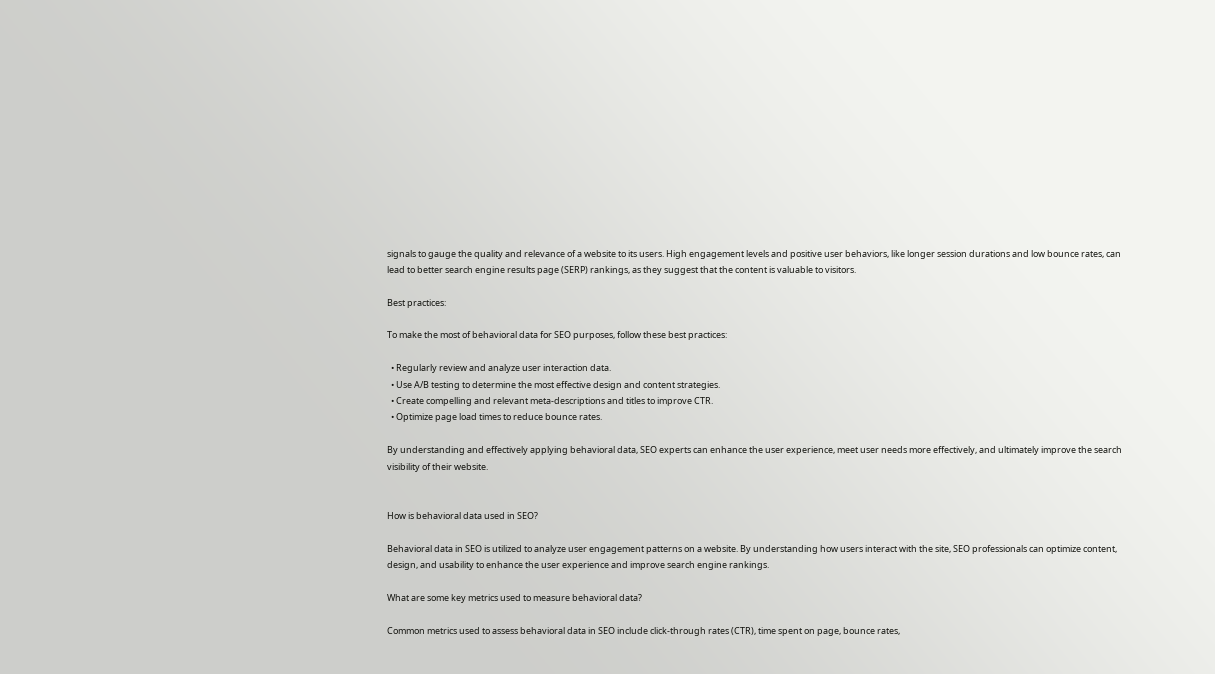signals to gauge the quality and relevance of a website to its users. High engagement levels and positive user behaviors, like longer session durations and low bounce rates, can lead to better search engine results page (SERP) rankings, as they suggest that the content is valuable to visitors.

Best practices:

To make the most of behavioral data for SEO purposes, follow these best practices:

  • Regularly review and analyze user interaction data.
  • Use A/B testing to determine the most effective design and content strategies.
  • Create compelling and relevant meta-descriptions and titles to improve CTR.
  • Optimize page load times to reduce bounce rates.

By understanding and effectively applying behavioral data, SEO experts can enhance the user experience, meet user needs more effectively, and ultimately improve the search visibility of their website.


How is behavioral data used in SEO?

Behavioral data in SEO is utilized to analyze user engagement patterns on a website. By understanding how users interact with the site, SEO professionals can optimize content, design, and usability to enhance the user experience and improve search engine rankings.

What are some key metrics used to measure behavioral data?

Common metrics used to assess behavioral data in SEO include click-through rates (CTR), time spent on page, bounce rates,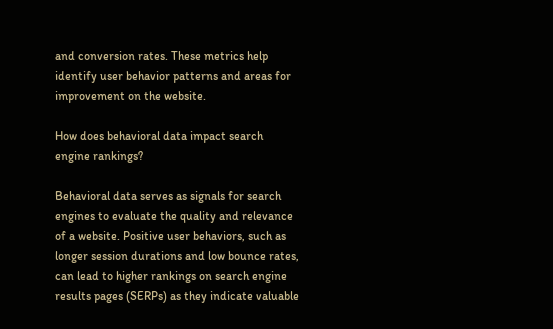and conversion rates. These metrics help identify user behavior patterns and areas for improvement on the website.

How does behavioral data impact search engine rankings?

Behavioral data serves as signals for search engines to evaluate the quality and relevance of a website. Positive user behaviors, such as longer session durations and low bounce rates, can lead to higher rankings on search engine results pages (SERPs) as they indicate valuable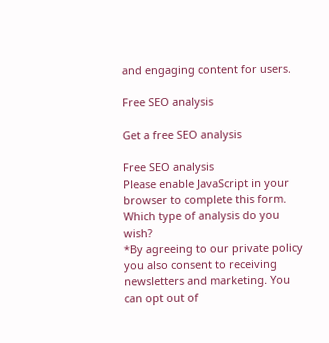and engaging content for users.

Free SEO analysis

Get a free SEO analysis

Free SEO analysis
Please enable JavaScript in your browser to complete this form.
Which type of analysis do you wish?
*By agreeing to our private policy you also consent to receiving newsletters and marketing. You can opt out of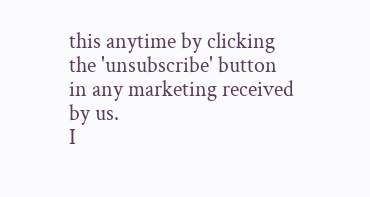this anytime by clicking the 'unsubscribe' button in any marketing received by us.
I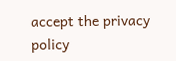accept the privacy policy